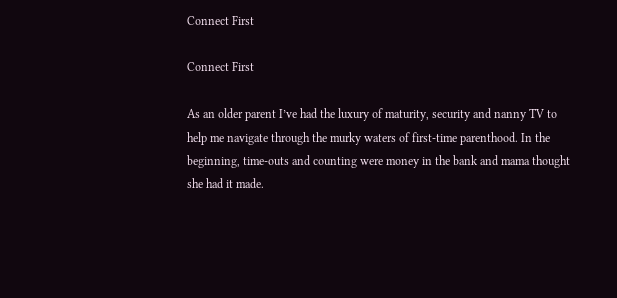Connect First

Connect First

As an older parent I’ve had the luxury of maturity, security and nanny TV to help me navigate through the murky waters of first-time parenthood. In the beginning, time-outs and counting were money in the bank and mama thought she had it made.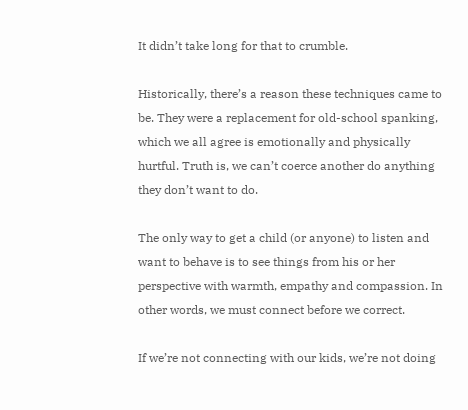It didn’t take long for that to crumble.

Historically, there’s a reason these techniques came to be. They were a replacement for old-school spanking, which we all agree is emotionally and physically hurtful. Truth is, we can’t coerce another do anything they don’t want to do.

The only way to get a child (or anyone) to listen and want to behave is to see things from his or her perspective with warmth, empathy and compassion. In other words, we must connect before we correct.

If we’re not connecting with our kids, we’re not doing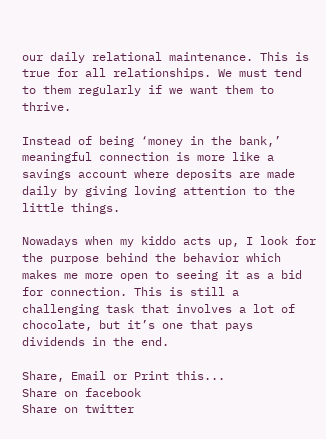our daily relational maintenance. This is true for all relationships. We must tend to them regularly if we want them to thrive.

Instead of being ‘money in the bank,’ meaningful connection is more like a savings account where deposits are made daily by giving loving attention to the little things.

Nowadays when my kiddo acts up, I look for the purpose behind the behavior which makes me more open to seeing it as a bid for connection. This is still a challenging task that involves a lot of chocolate, but it’s one that pays dividends in the end.

Share, Email or Print this...
Share on facebook
Share on twitter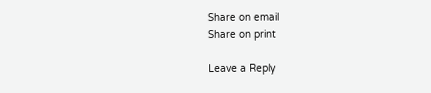Share on email
Share on print

Leave a Reply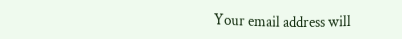Your email address will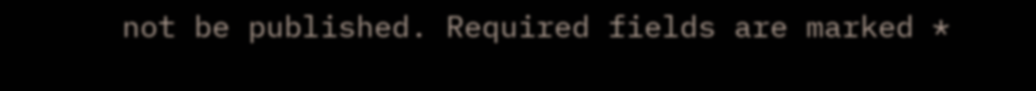not be published. Required fields are marked *